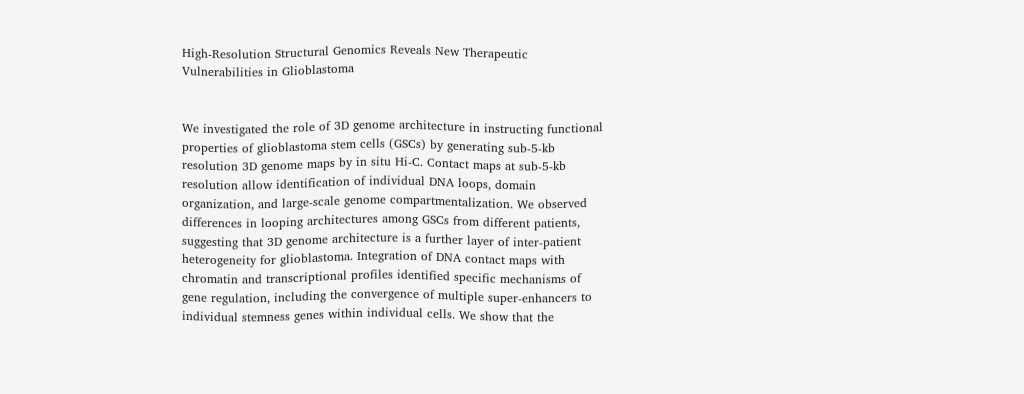High-Resolution Structural Genomics Reveals New Therapeutic Vulnerabilities in Glioblastoma


We investigated the role of 3D genome architecture in instructing functional properties of glioblastoma stem cells (GSCs) by generating sub-5-kb resolution 3D genome maps by in situ Hi-C. Contact maps at sub-5-kb resolution allow identification of individual DNA loops, domain organization, and large-scale genome compartmentalization. We observed differences in looping architectures among GSCs from different patients, suggesting that 3D genome architecture is a further layer of inter-patient heterogeneity for glioblastoma. Integration of DNA contact maps with chromatin and transcriptional profiles identified specific mechanisms of gene regulation, including the convergence of multiple super-enhancers to individual stemness genes within individual cells. We show that the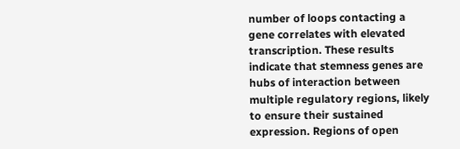number of loops contacting a gene correlates with elevated transcription. These results indicate that stemness genes are hubs of interaction between multiple regulatory regions, likely to ensure their sustained expression. Regions of open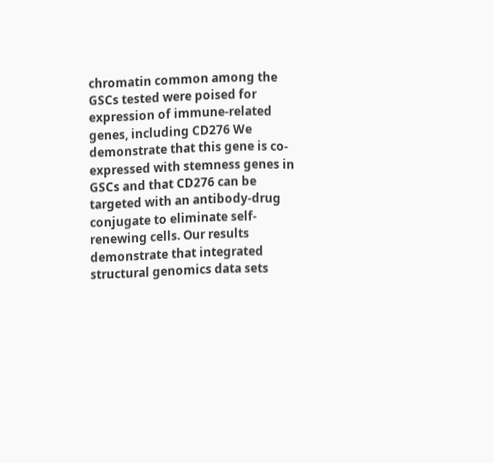chromatin common among the GSCs tested were poised for expression of immune-related genes, including CD276 We demonstrate that this gene is co-expressed with stemness genes in GSCs and that CD276 can be targeted with an antibody-drug conjugate to eliminate self-renewing cells. Our results demonstrate that integrated structural genomics data sets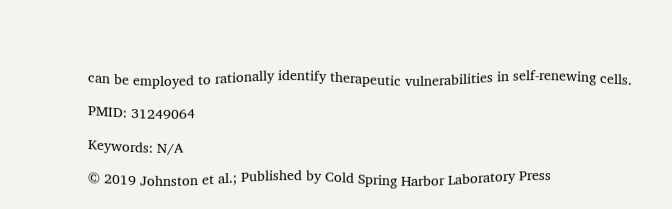can be employed to rationally identify therapeutic vulnerabilities in self-renewing cells.

PMID: 31249064

Keywords: N/A

© 2019 Johnston et al.; Published by Cold Spring Harbor Laboratory Press